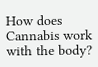How does Cannabis work with the body?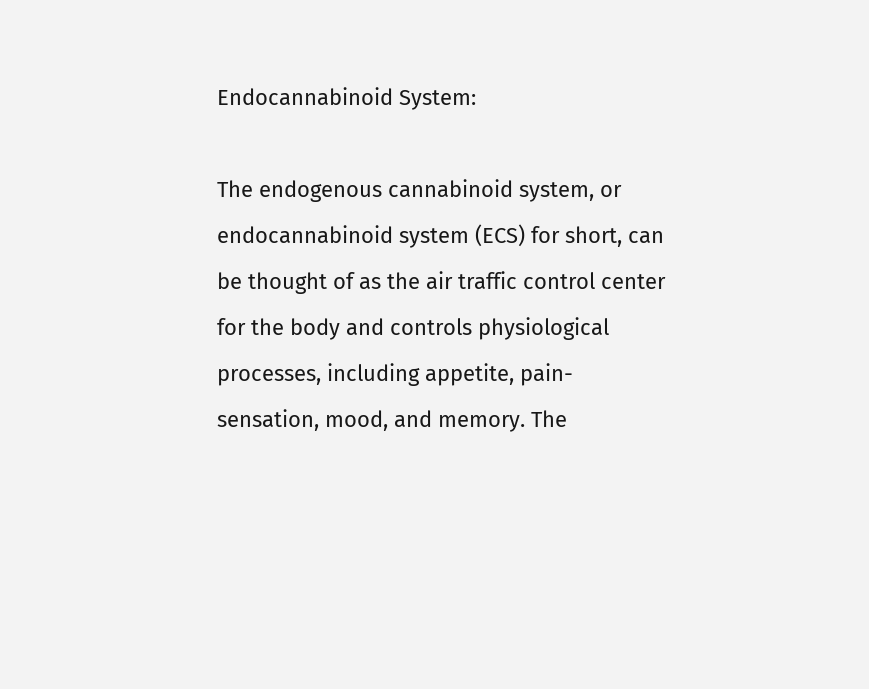Endocannabinoid System:

The endogenous cannabinoid system, or endocannabinoid system (ECS) for short, can be thought of as the air traffic control center for the body and controls physiological processes, including appetite, pain-sensation, mood, and memory. The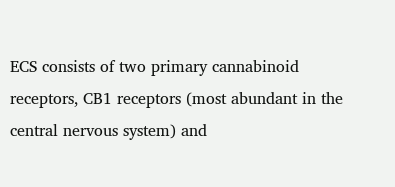ECS consists of two primary cannabinoid receptors, CB1 receptors (most abundant in the central nervous system) and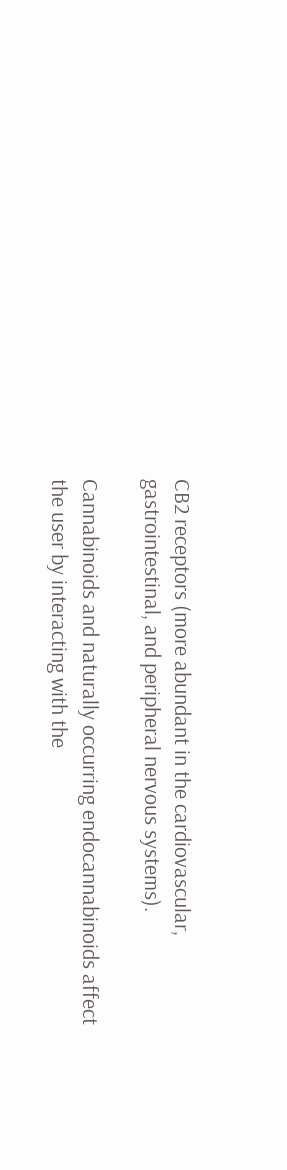CB2 receptors (more abundant in the cardiovascular, gastrointestinal, and peripheral nervous systems).

Cannabinoids and naturally occurring endocannabinoids affect the user by interacting with the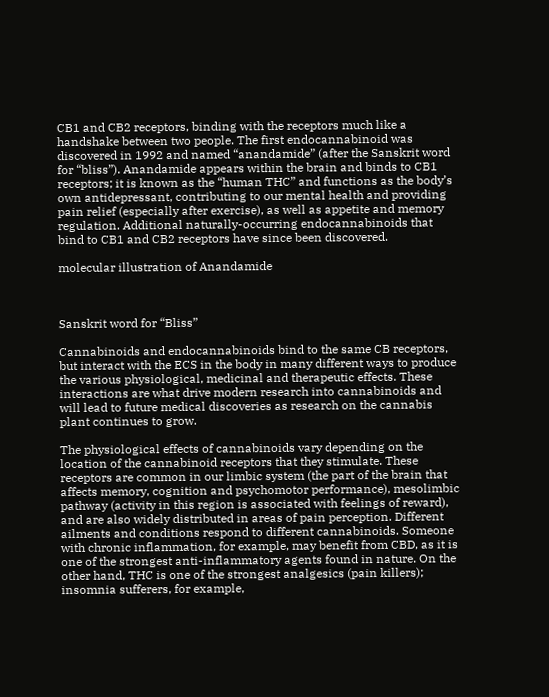CB1 and CB2 receptors, binding with the receptors much like a handshake between two people. The first endocannabinoid was discovered in 1992 and named “anandamide” (after the Sanskrit word for “bliss”). Anandamide appears within the brain and binds to CB1 receptors; it is known as the “human THC” and functions as the body’s own antidepressant, contributing to our mental health and providing pain relief (especially after exercise), as well as appetite and memory regulation. Additional naturally-occurring endocannabinoids that bind to CB1 and CB2 receptors have since been discovered.

molecular illustration of Anandamide



Sanskrit word for “Bliss”

Cannabinoids and endocannabinoids bind to the same CB receptors, but interact with the ECS in the body in many different ways to produce the various physiological, medicinal and therapeutic effects. These interactions are what drive modern research into cannabinoids and will lead to future medical discoveries as research on the cannabis plant continues to grow.

The physiological effects of cannabinoids vary depending on the location of the cannabinoid receptors that they stimulate. These receptors are common in our limbic system (the part of the brain that affects memory, cognition and psychomotor performance), mesolimbic pathway (activity in this region is associated with feelings of reward), and are also widely distributed in areas of pain perception. Different ailments and conditions respond to different cannabinoids. Someone with chronic inflammation, for example, may benefit from CBD, as it is one of the strongest anti-inflammatory agents found in nature. On the other hand, THC is one of the strongest analgesics (pain killers); insomnia sufferers, for example,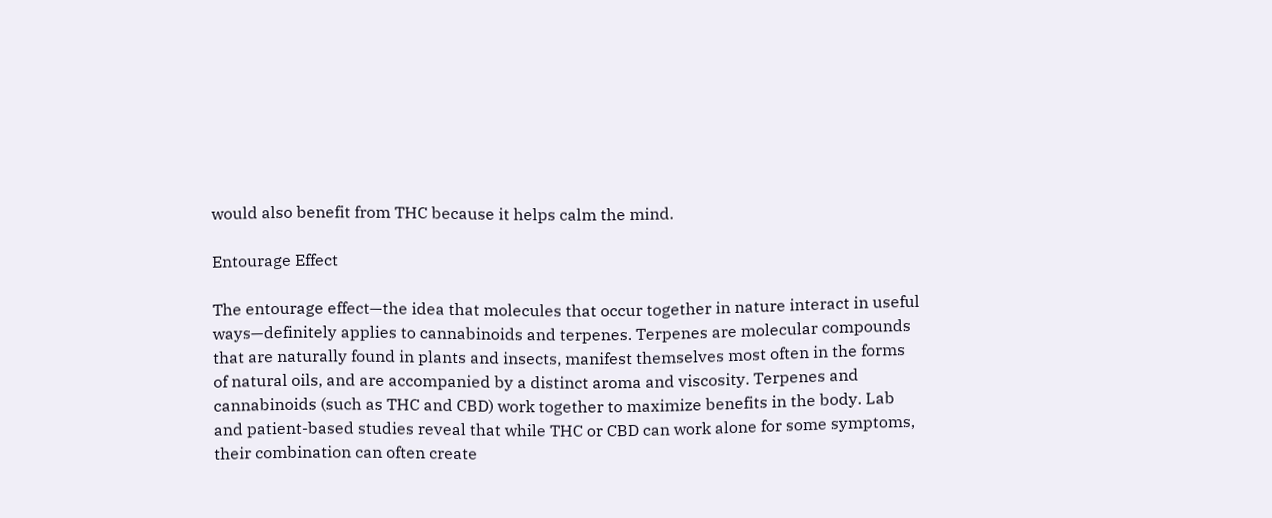would also benefit from THC because it helps calm the mind.

Entourage Effect

The entourage effect—the idea that molecules that occur together in nature interact in useful ways—definitely applies to cannabinoids and terpenes. Terpenes are molecular compounds that are naturally found in plants and insects, manifest themselves most often in the forms of natural oils, and are accompanied by a distinct aroma and viscosity. Terpenes and cannabinoids (such as THC and CBD) work together to maximize benefits in the body. Lab and patient-based studies reveal that while THC or CBD can work alone for some symptoms, their combination can often create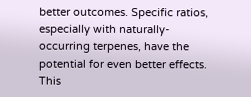better outcomes. Specific ratios, especially with naturally-occurring terpenes, have the potential for even better effects. This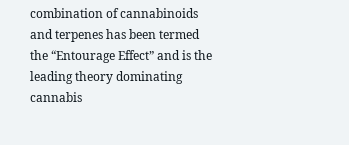combination of cannabinoids and terpenes has been termed the “Entourage Effect” and is the leading theory dominating cannabis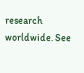research worldwide. See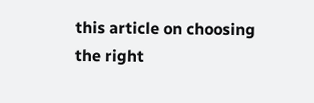this article on choosing the right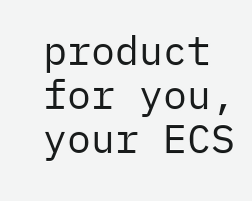product for you, your ECS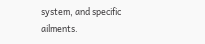system, and specific ailments.